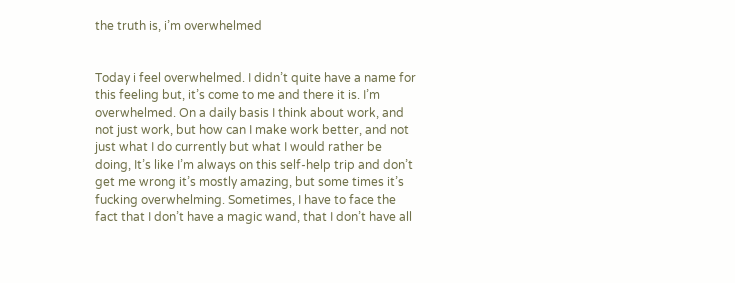the truth is, i’m overwhelmed


Today i feel overwhelmed. I didn’t quite have a name for this feeling but, it’s come to me and there it is. I’m overwhelmed. On a daily basis I think about work, and not just work, but how can I make work better, and not just what I do currently but what I would rather be doing, It’s like I’m always on this self-help trip and don’t get me wrong it’s mostly amazing, but some times it’s fucking overwhelming. Sometimes, I have to face the fact that I don’t have a magic wand, that I don’t have all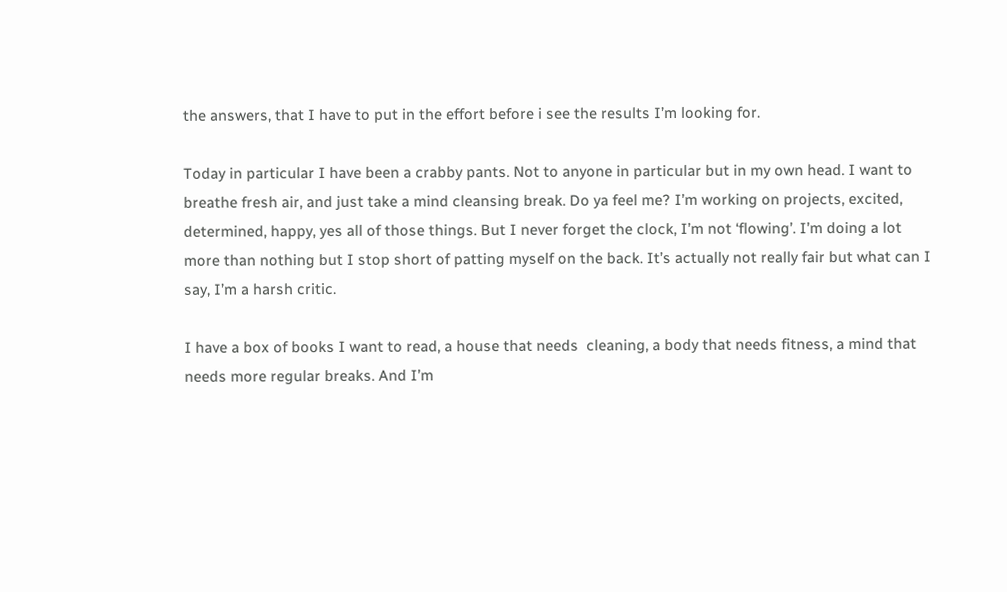the answers, that I have to put in the effort before i see the results I’m looking for.

Today in particular I have been a crabby pants. Not to anyone in particular but in my own head. I want to breathe fresh air, and just take a mind cleansing break. Do ya feel me? I’m working on projects, excited, determined, happy, yes all of those things. But I never forget the clock, I’m not ‘flowing’. I’m doing a lot more than nothing but I stop short of patting myself on the back. It’s actually not really fair but what can I say, I’m a harsh critic.

I have a box of books I want to read, a house that needs  cleaning, a body that needs fitness, a mind that needs more regular breaks. And I’m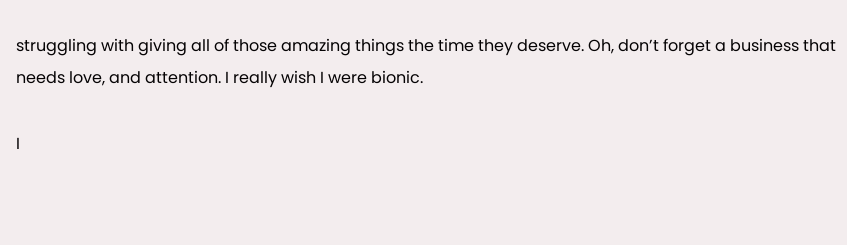struggling with giving all of those amazing things the time they deserve. Oh, don’t forget a business that needs love, and attention. I really wish I were bionic.

I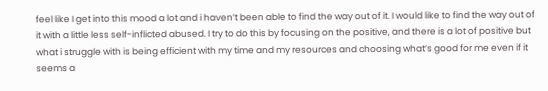feel like I get into this mood a lot and i haven’t been able to find the way out of it. I would like to find the way out of it with a little less self-inflicted abused. I try to do this by focusing on the positive, and there is a lot of positive but what i struggle with is being efficient with my time and my resources and choosing what’s good for me even if it seems a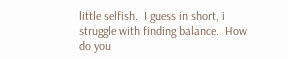little selfish.  I guess in short, i struggle with finding balance.  How do you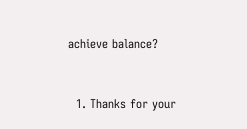achieve balance?


  1. Thanks for your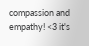compassion and empathy! <3 it's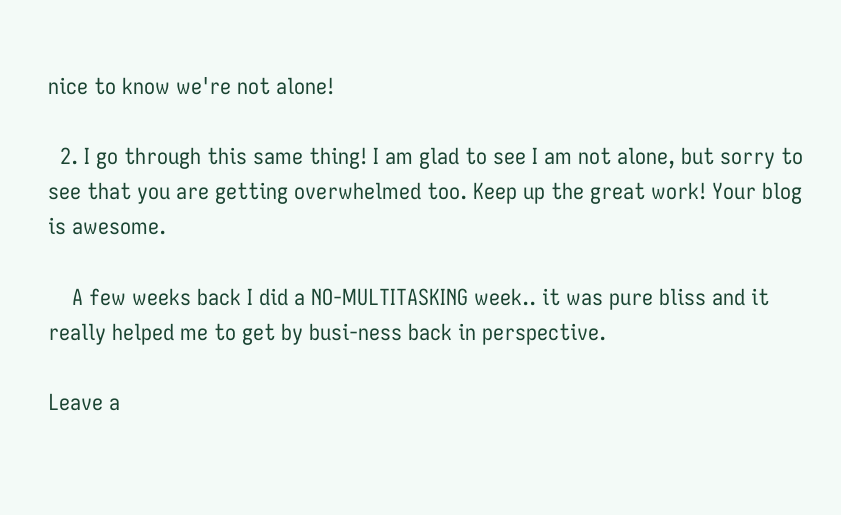nice to know we're not alone!

  2. I go through this same thing! I am glad to see I am not alone, but sorry to see that you are getting overwhelmed too. Keep up the great work! Your blog is awesome.

    A few weeks back I did a NO-MULTITASKING week.. it was pure bliss and it really helped me to get by busi-ness back in perspective.

Leave a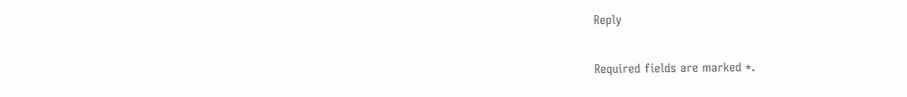Reply

Required fields are marked *.